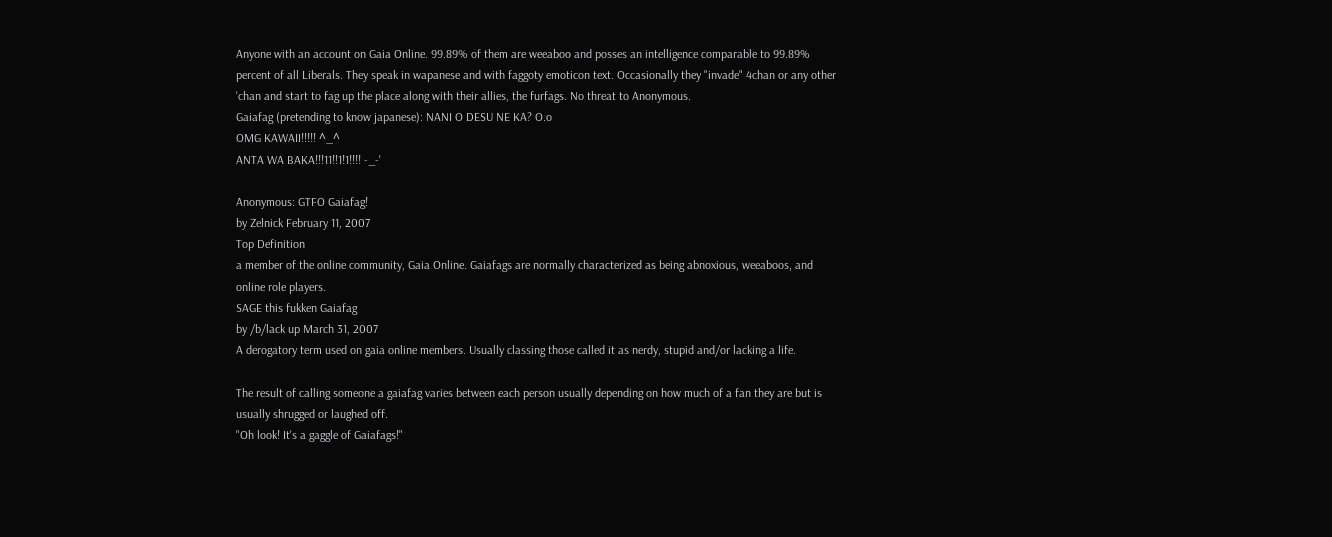Anyone with an account on Gaia Online. 99.89% of them are weeaboo and posses an intelligence comparable to 99.89% percent of all Liberals. They speak in wapanese and with faggoty emoticon text. Occasionally they "invade" 4chan or any other 'chan and start to fag up the place along with their allies, the furfags. No threat to Anonymous.
Gaiafag (pretending to know japanese): NANI O DESU NE KA? O.o
OMG KAWAII!!!!! ^_^
ANTA WA BAKA!!!11!!1!1!!!! -_-'

Anonymous: GTFO Gaiafag!
by Zelnick February 11, 2007
Top Definition
a member of the online community, Gaia Online. Gaiafags are normally characterized as being abnoxious, weeaboos, and online role players.
SAGE this fukken Gaiafag
by /b/lack up March 31, 2007
A derogatory term used on gaia online members. Usually classing those called it as nerdy, stupid and/or lacking a life.

The result of calling someone a gaiafag varies between each person usually depending on how much of a fan they are but is usually shrugged or laughed off.
"Oh look! It's a gaggle of Gaiafags!"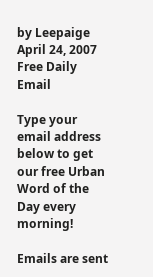by Leepaige April 24, 2007
Free Daily Email

Type your email address below to get our free Urban Word of the Day every morning!

Emails are sent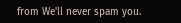from We'll never spam you.